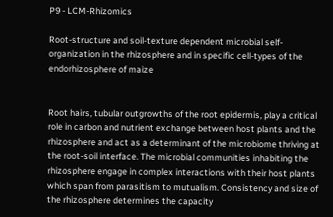P9 - LCM-Rhizomics

Root-structure and soil-texture dependent microbial self-organization in the rhizosphere and in specific cell-types of the endorhizosphere of maize


Root hairs, tubular outgrowths of the root epidermis, play a critical role in carbon and nutrient exchange between host plants and the rhizosphere and act as a determinant of the microbiome thriving at the root-soil interface. The microbial communities inhabiting the rhizosphere engage in complex interactions with their host plants which span from parasitism to mutualism. Consistency and size of the rhizosphere determines the capacity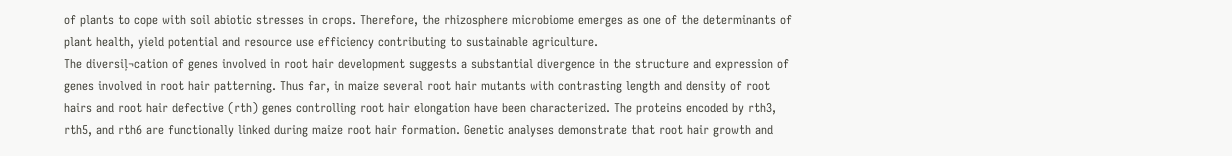of plants to cope with soil abiotic stresses in crops. Therefore, the rhizosphere microbiome emerges as one of the determinants of plant health, yield potential and resource use efficiency contributing to sustainable agriculture.
The diversiļ¬cation of genes involved in root hair development suggests a substantial divergence in the structure and expression of genes involved in root hair patterning. Thus far, in maize several root hair mutants with contrasting length and density of root hairs and root hair defective (rth) genes controlling root hair elongation have been characterized. The proteins encoded by rth3, rth5, and rth6 are functionally linked during maize root hair formation. Genetic analyses demonstrate that root hair growth and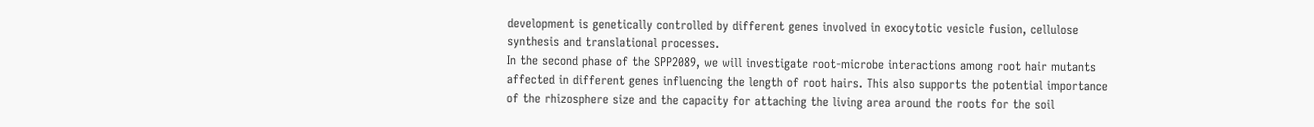development is genetically controlled by different genes involved in exocytotic vesicle fusion, cellulose synthesis and translational processes.
In the second phase of the SPP2089, we will investigate root-microbe interactions among root hair mutants affected in different genes influencing the length of root hairs. This also supports the potential importance of the rhizosphere size and the capacity for attaching the living area around the roots for the soil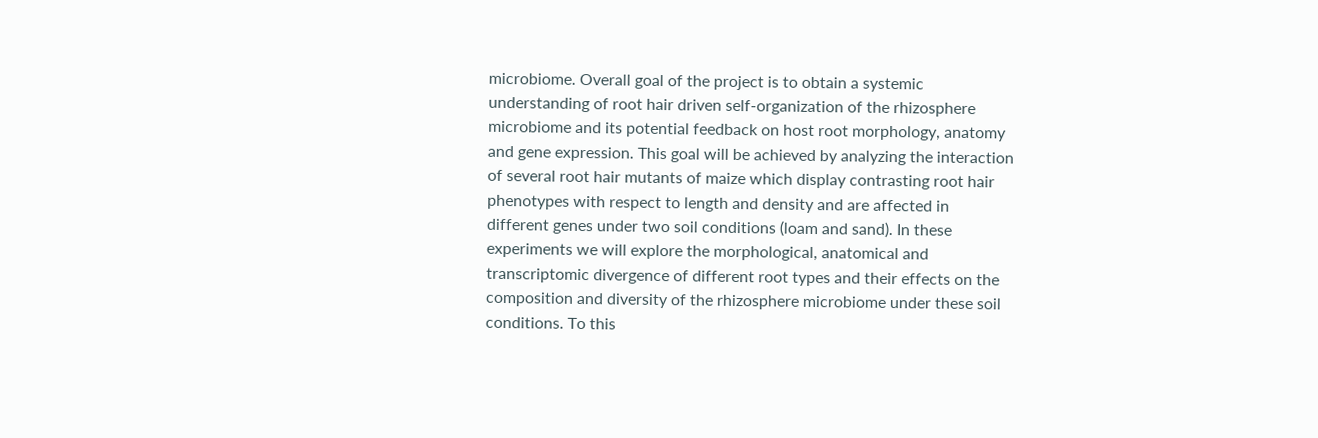microbiome. Overall goal of the project is to obtain a systemic understanding of root hair driven self-organization of the rhizosphere microbiome and its potential feedback on host root morphology, anatomy and gene expression. This goal will be achieved by analyzing the interaction of several root hair mutants of maize which display contrasting root hair phenotypes with respect to length and density and are affected in different genes under two soil conditions (loam and sand). In these experiments we will explore the morphological, anatomical and transcriptomic divergence of different root types and their effects on the composition and diversity of the rhizosphere microbiome under these soil conditions. To this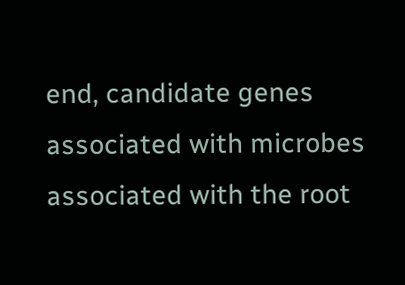end, candidate genes associated with microbes associated with the root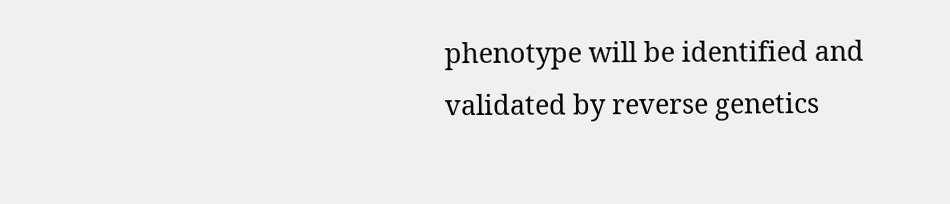phenotype will be identified and validated by reverse genetics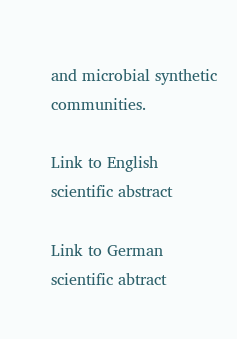and microbial synthetic communities.

Link to English scientific abstract

Link to German scientific abtract